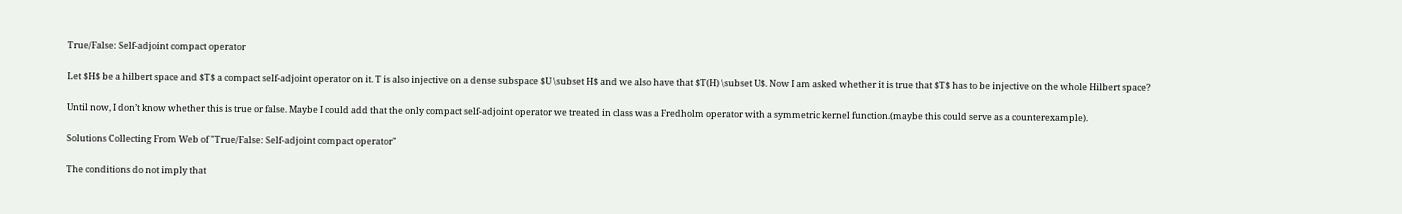True/False: Self-adjoint compact operator

Let $H$ be a hilbert space and $T$ a compact self-adjoint operator on it. T is also injective on a dense subspace $U \subset H$ and we also have that $T(H) \subset U$. Now I am asked whether it is true that $T$ has to be injective on the whole Hilbert space?

Until now, I don’t know whether this is true or false. Maybe I could add that the only compact self-adjoint operator we treated in class was a Fredholm operator with a symmetric kernel function.(maybe this could serve as a counterexample).

Solutions Collecting From Web of "True/False: Self-adjoint compact operator"

The conditions do not imply that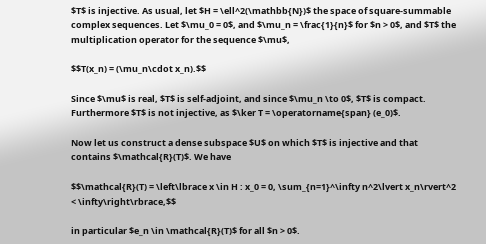$T$ is injective. As usual, let $H = \ell^2(\mathbb{N})$ the space of square-summable complex sequences. Let $\mu_0 = 0$, and $\mu_n = \frac{1}{n}$ for $n > 0$, and $T$ the multiplication operator for the sequence $\mu$,

$$T(x_n) = (\mu_n\cdot x_n).$$

Since $\mu$ is real, $T$ is self-adjoint, and since $\mu_n \to 0$, $T$ is compact.
Furthermore $T$ is not injective, as $\ker T = \operatorname{span} (e_0)$.

Now let us construct a dense subspace $U$ on which $T$ is injective and that contains $\mathcal{R}(T)$. We have

$$\mathcal{R}(T) = \left\lbrace x \in H : x_0 = 0, \sum_{n=1}^\infty n^2\lvert x_n\rvert^2 < \infty\right\rbrace,$$

in particular $e_n \in \mathcal{R}(T)$ for all $n > 0$.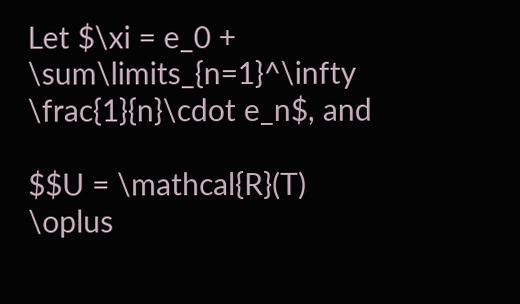Let $\xi = e_0 + \sum\limits_{n=1}^\infty \frac{1}{n}\cdot e_n$, and

$$U = \mathcal{R}(T) \oplus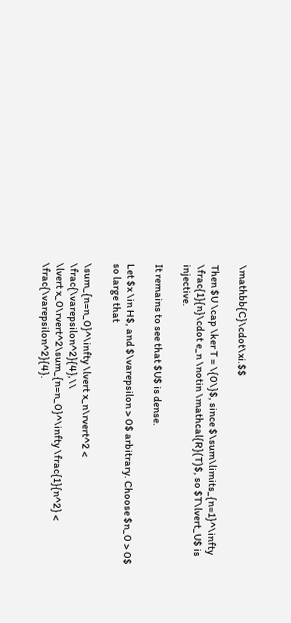\mathbb{C}\cdot\xi.$$

Then $U \cap \ker T = \{0\}$, since $\sum\limits_{n=1}^\infty \frac{1}{n}\cdot e_n \notin \mathcal{R}(T)$, so $T\lvert_U$ is injective.

It remains to see that $U$ is dense.

Let $x \in H$, and $\varepsilon > 0$ arbitrary. Choose $n_0 > 0$ so large that

\sum_{n=n_0}^\infty \lvert x_n\rvert^2 < \frac{\varepsilon^2}{4},\\
\lvert x_0\rvert^2\sum_{n=n_0}^\infty \frac{1}{n^2} < \frac{\varepsilon^2}{4}.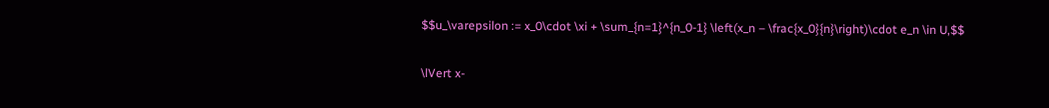$$u_\varepsilon := x_0\cdot \xi + \sum_{n=1}^{n_0-1} \left(x_n – \frac{x_0}{n}\right)\cdot e_n \in U,$$


\lVert x-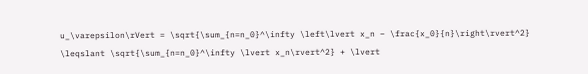u_\varepsilon\rVert = \sqrt{\sum_{n=n_0}^\infty \left\lvert x_n – \frac{x_0}{n}\right\rvert^2} \leqslant \sqrt{\sum_{n=n_0}^\infty \lvert x_n\rvert^2} + \lvert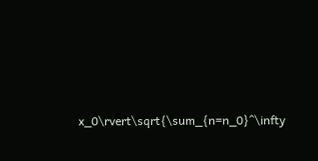x_0\rvert\sqrt{\sum_{n=n_0}^\infty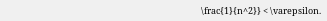\frac{1}{n^2}} < \varepsilon.